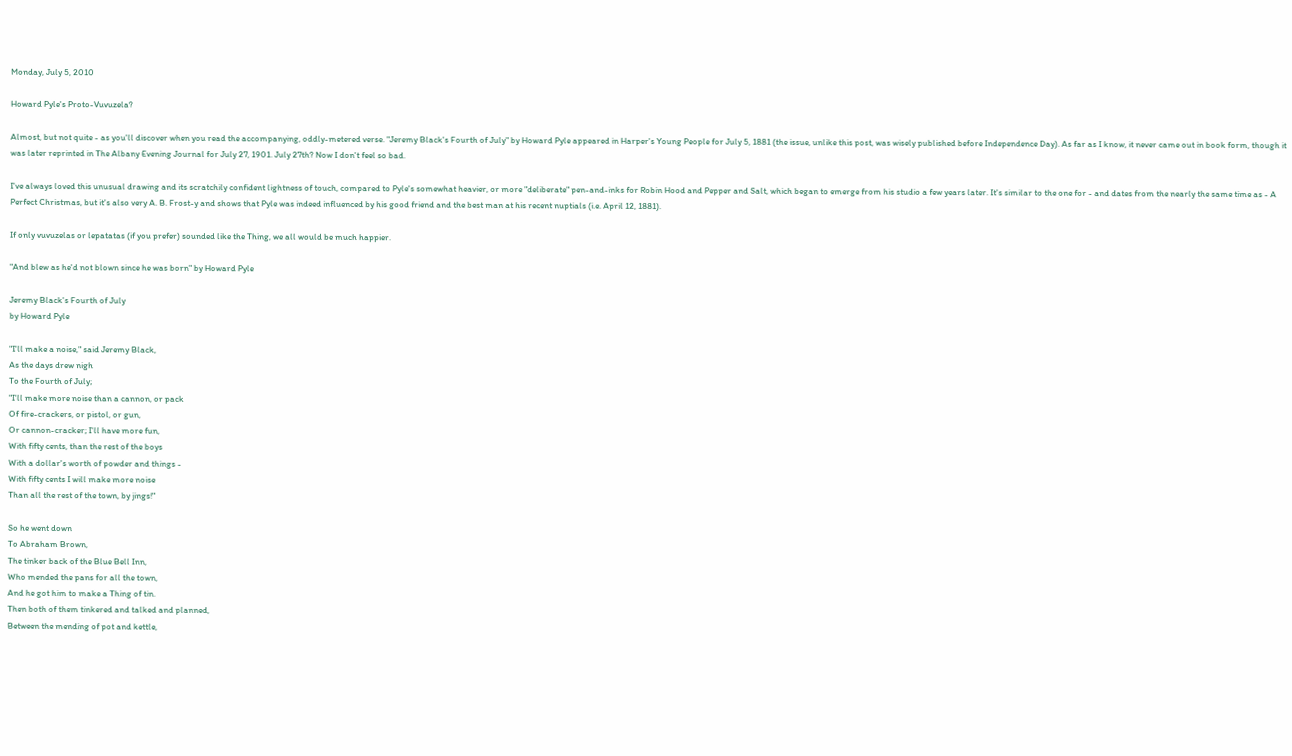Monday, July 5, 2010

Howard Pyle's Proto-Vuvuzela?

Almost, but not quite - as you'll discover when you read the accompanying, oddly-metered verse. "Jeremy Black's Fourth of July" by Howard Pyle appeared in Harper's Young People for July 5, 1881 (the issue, unlike this post, was wisely published before Independence Day). As far as I know, it never came out in book form, though it was later reprinted in The Albany Evening Journal for July 27, 1901. July 27th? Now I don't feel so bad.

I've always loved this unusual drawing and its scratchily confident lightness of touch, compared to Pyle's somewhat heavier, or more "deliberate" pen-and-inks for Robin Hood and Pepper and Salt, which began to emerge from his studio a few years later. It's similar to the one for - and dates from the nearly the same time as - A Perfect Christmas, but it's also very A. B. Frost-y and shows that Pyle was indeed influenced by his good friend and the best man at his recent nuptials (i.e. April 12, 1881).

If only vuvuzelas or lepatatas (if you prefer) sounded like the Thing, we all would be much happier.

"And blew as he'd not blown since he was born" by Howard Pyle

Jeremy Black's Fourth of July
by Howard Pyle

"I'll make a noise," said Jeremy Black,
As the days drew nigh
To the Fourth of July;
"I'll make more noise than a cannon, or pack
Of fire-crackers, or pistol, or gun,
Or cannon-cracker; I'll have more fun,
With fifty cents, than the rest of the boys
With a dollar's worth of powder and things -
With fifty cents I will make more noise
Than all the rest of the town, by jings!"

So he went down
To Abraham Brown,
The tinker back of the Blue Bell Inn,
Who mended the pans for all the town,
And he got him to make a Thing of tin.
Then both of them tinkered and talked and planned,
Between the mending of pot and kettle,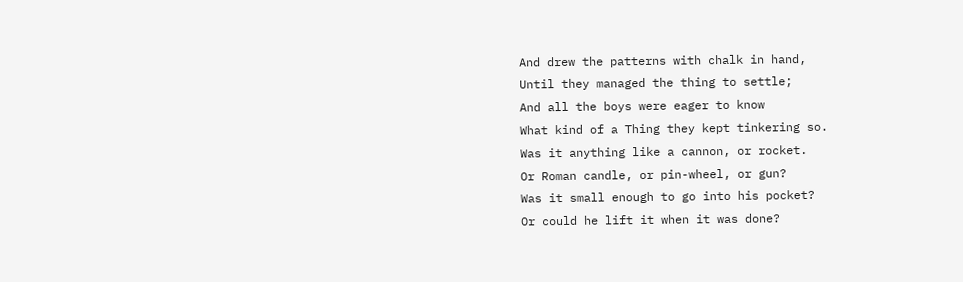And drew the patterns with chalk in hand,
Until they managed the thing to settle;
And all the boys were eager to know
What kind of a Thing they kept tinkering so.
Was it anything like a cannon, or rocket.
Or Roman candle, or pin-wheel, or gun?
Was it small enough to go into his pocket?
Or could he lift it when it was done?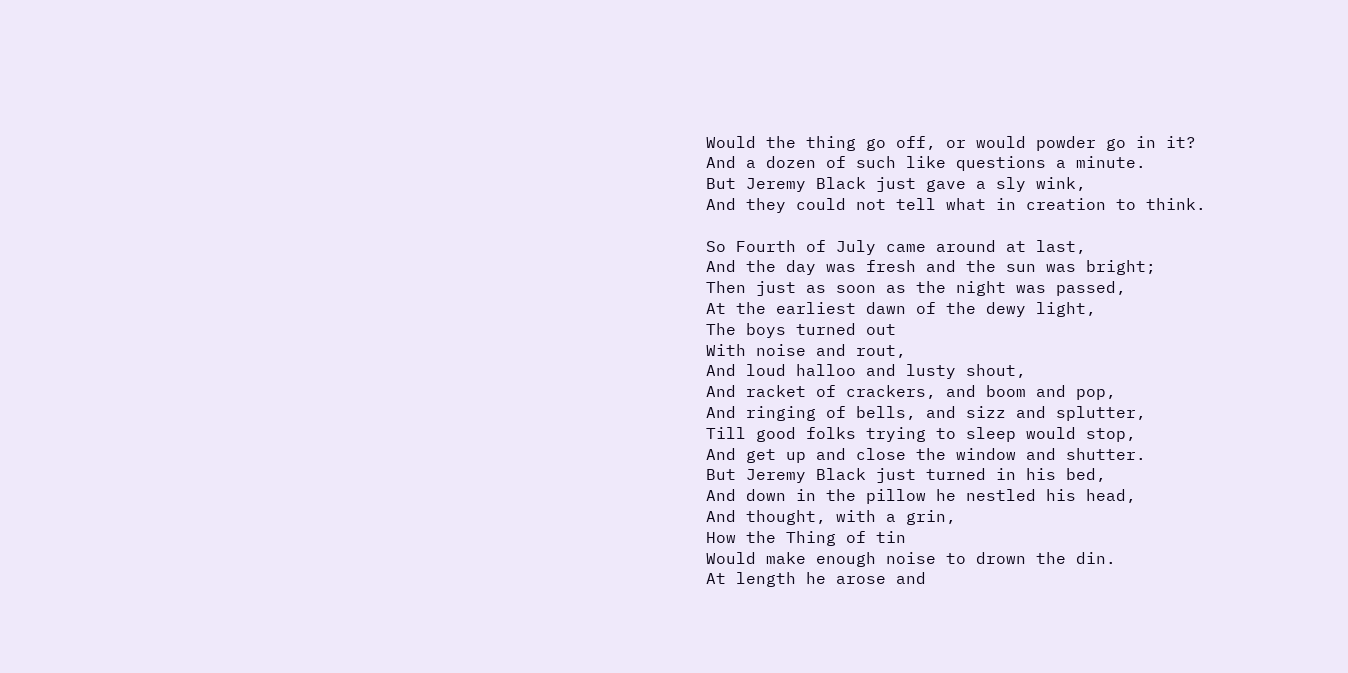Would the thing go off, or would powder go in it?
And a dozen of such like questions a minute.
But Jeremy Black just gave a sly wink,
And they could not tell what in creation to think.

So Fourth of July came around at last,
And the day was fresh and the sun was bright;
Then just as soon as the night was passed,
At the earliest dawn of the dewy light,
The boys turned out
With noise and rout,
And loud halloo and lusty shout,
And racket of crackers, and boom and pop,
And ringing of bells, and sizz and splutter,
Till good folks trying to sleep would stop,
And get up and close the window and shutter.
But Jeremy Black just turned in his bed,
And down in the pillow he nestled his head,
And thought, with a grin,
How the Thing of tin
Would make enough noise to drown the din.
At length he arose and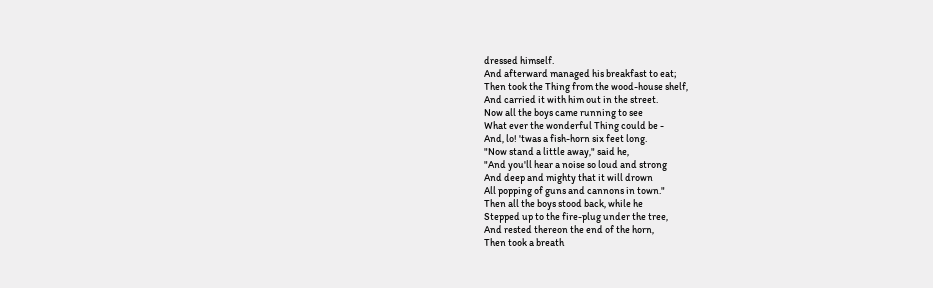dressed himself.
And afterward managed his breakfast to eat;
Then took the Thing from the wood-house shelf,
And carried it with him out in the street.
Now all the boys came running to see
What ever the wonderful Thing could be -
And, lo! 'twas a fish-horn six feet long.
"Now stand a little away," said he,
"And you'll hear a noise so loud and strong
And deep and mighty that it will drown
All popping of guns and cannons in town."
Then all the boys stood back, while he
Stepped up to the fire-plug under the tree,
And rested thereon the end of the horn,
Then took a breath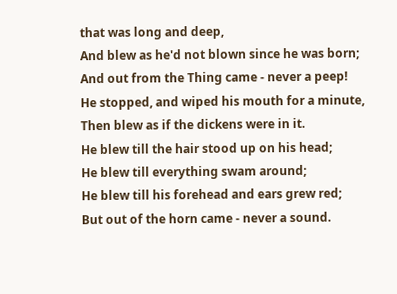that was long and deep,
And blew as he'd not blown since he was born;
And out from the Thing came - never a peep!
He stopped, and wiped his mouth for a minute,
Then blew as if the dickens were in it.
He blew till the hair stood up on his head;
He blew till everything swam around;
He blew till his forehead and ears grew red;
But out of the horn came - never a sound.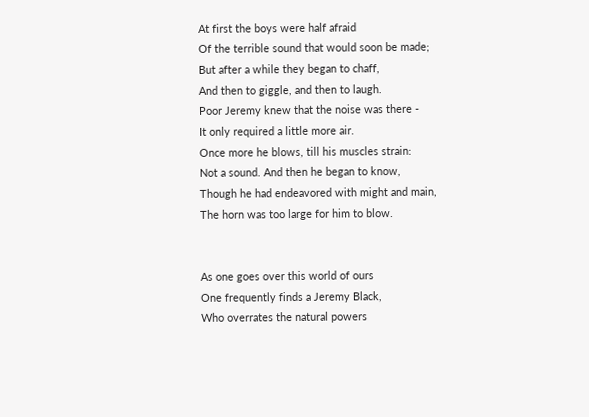At first the boys were half afraid
Of the terrible sound that would soon be made;
But after a while they began to chaff,
And then to giggle, and then to laugh.
Poor Jeremy knew that the noise was there -
It only required a little more air.
Once more he blows, till his muscles strain:
Not a sound. And then he began to know,
Though he had endeavored with might and main,
The horn was too large for him to blow.


As one goes over this world of ours
One frequently finds a Jeremy Black,
Who overrates the natural powers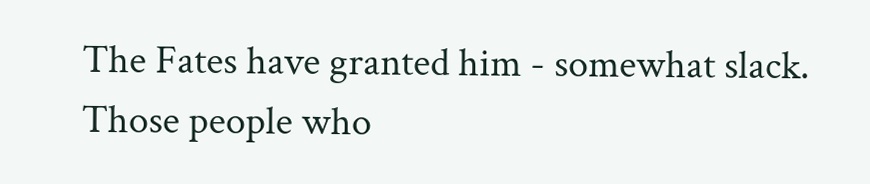The Fates have granted him - somewhat slack.
Those people who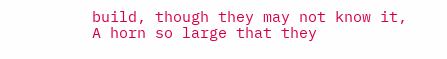build, though they may not know it,
A horn so large that they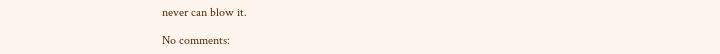never can blow it.

No comments: